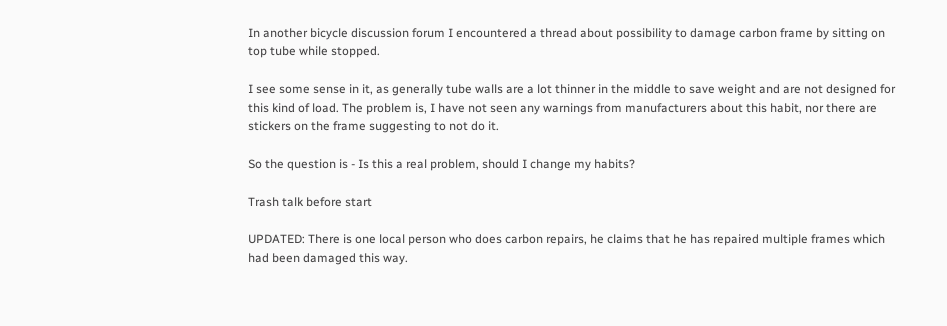In another bicycle discussion forum I encountered a thread about possibility to damage carbon frame by sitting on top tube while stopped.

I see some sense in it, as generally tube walls are a lot thinner in the middle to save weight and are not designed for this kind of load. The problem is, I have not seen any warnings from manufacturers about this habit, nor there are stickers on the frame suggesting to not do it.

So the question is - Is this a real problem, should I change my habits?

Trash talk before start

UPDATED: There is one local person who does carbon repairs, he claims that he has repaired multiple frames which had been damaged this way.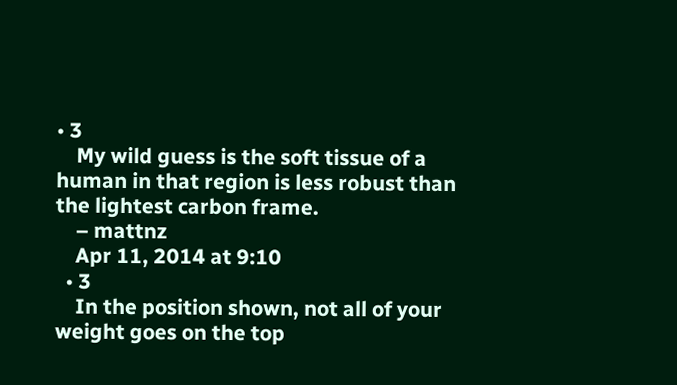• 3
    My wild guess is the soft tissue of a human in that region is less robust than the lightest carbon frame.
    – mattnz
    Apr 11, 2014 at 9:10
  • 3
    In the position shown, not all of your weight goes on the top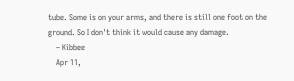tube. Some is on your arms, and there is still one foot on the ground. So I don't think it would cause any damage.
    – Kibbee
    Apr 11,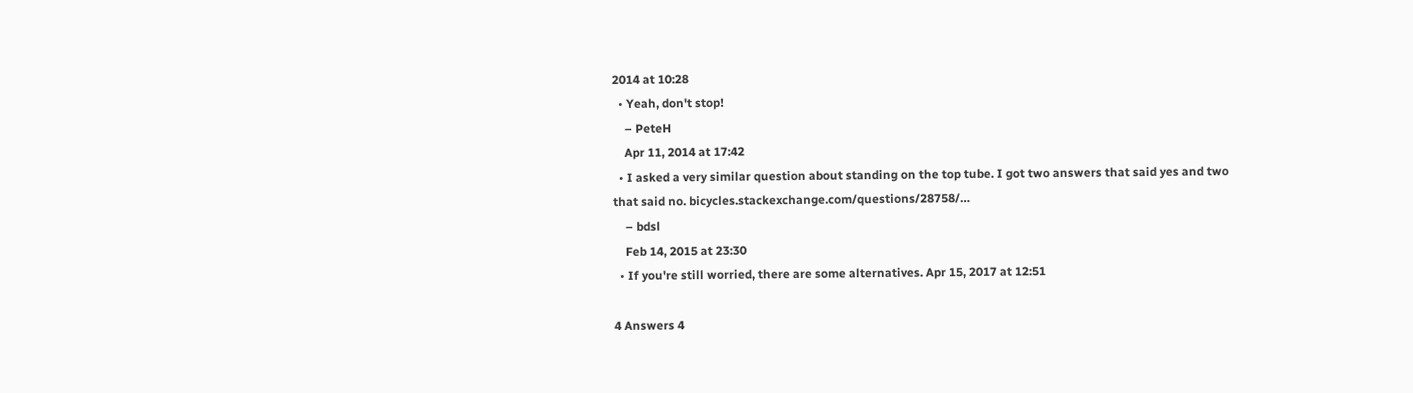2014 at 10:28
  • Yeah, don't stop!
    – PeteH
    Apr 11, 2014 at 17:42
  • I asked a very similar question about standing on the top tube. I got two answers that said yes and two that said no. bicycles.stackexchange.com/questions/28758/…
    – bdsl
    Feb 14, 2015 at 23:30
  • If you're still worried, there are some alternatives. Apr 15, 2017 at 12:51

4 Answers 4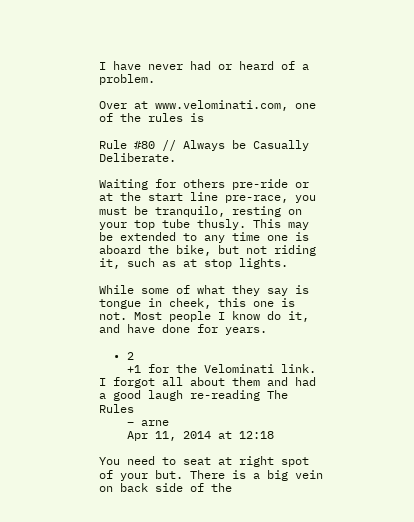I have never had or heard of a problem.

Over at www.velominati.com, one of the rules is

Rule #80 // Always be Casually Deliberate.

Waiting for others pre-ride or at the start line pre-race, you must be tranquilo, resting on your top tube thusly. This may be extended to any time one is aboard the bike, but not riding it, such as at stop lights.

While some of what they say is tongue in cheek, this one is not. Most people I know do it, and have done for years.

  • 2
    +1 for the Velominati link. I forgot all about them and had a good laugh re-reading The Rules
    – arne
    Apr 11, 2014 at 12:18

You need to seat at right spot of your but. There is a big vein on back side of the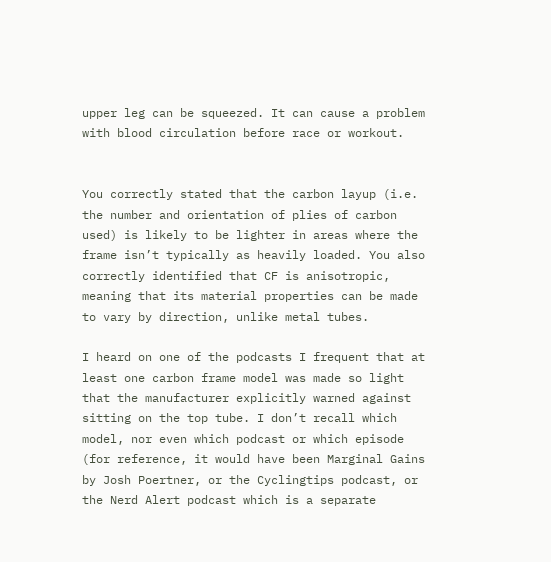upper leg can be squeezed. It can cause a problem with blood circulation before race or workout.


You correctly stated that the carbon layup (i.e. the number and orientation of plies of carbon used) is likely to be lighter in areas where the frame isn’t typically as heavily loaded. You also correctly identified that CF is anisotropic, meaning that its material properties can be made to vary by direction, unlike metal tubes.

I heard on one of the podcasts I frequent that at least one carbon frame model was made so light that the manufacturer explicitly warned against sitting on the top tube. I don’t recall which model, nor even which podcast or which episode (for reference, it would have been Marginal Gains by Josh Poertner, or the Cyclingtips podcast, or the Nerd Alert podcast which is a separate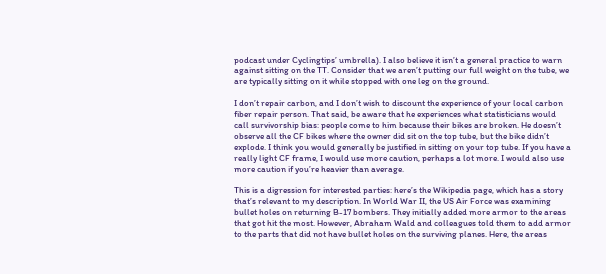podcast under Cyclingtips’ umbrella). I also believe it isn’t a general practice to warn against sitting on the TT. Consider that we aren’t putting our full weight on the tube, we are typically sitting on it while stopped with one leg on the ground.

I don’t repair carbon, and I don’t wish to discount the experience of your local carbon fiber repair person. That said, be aware that he experiences what statisticians would call survivorship bias: people come to him because their bikes are broken. He doesn’t observe all the CF bikes where the owner did sit on the top tube, but the bike didn’t explode. I think you would generally be justified in sitting on your top tube. If you have a really light CF frame, I would use more caution, perhaps a lot more. I would also use more caution if you’re heavier than average.

This is a digression for interested parties: here’s the Wikipedia page, which has a story that’s relevant to my description. In World War II, the US Air Force was examining bullet holes on returning B-17 bombers. They initially added more armor to the areas that got hit the most. However, Abraham Wald and colleagues told them to add armor to the parts that did not have bullet holes on the surviving planes. Here, the areas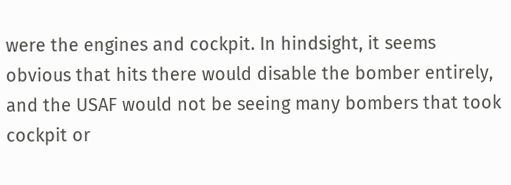were the engines and cockpit. In hindsight, it seems obvious that hits there would disable the bomber entirely, and the USAF would not be seeing many bombers that took cockpit or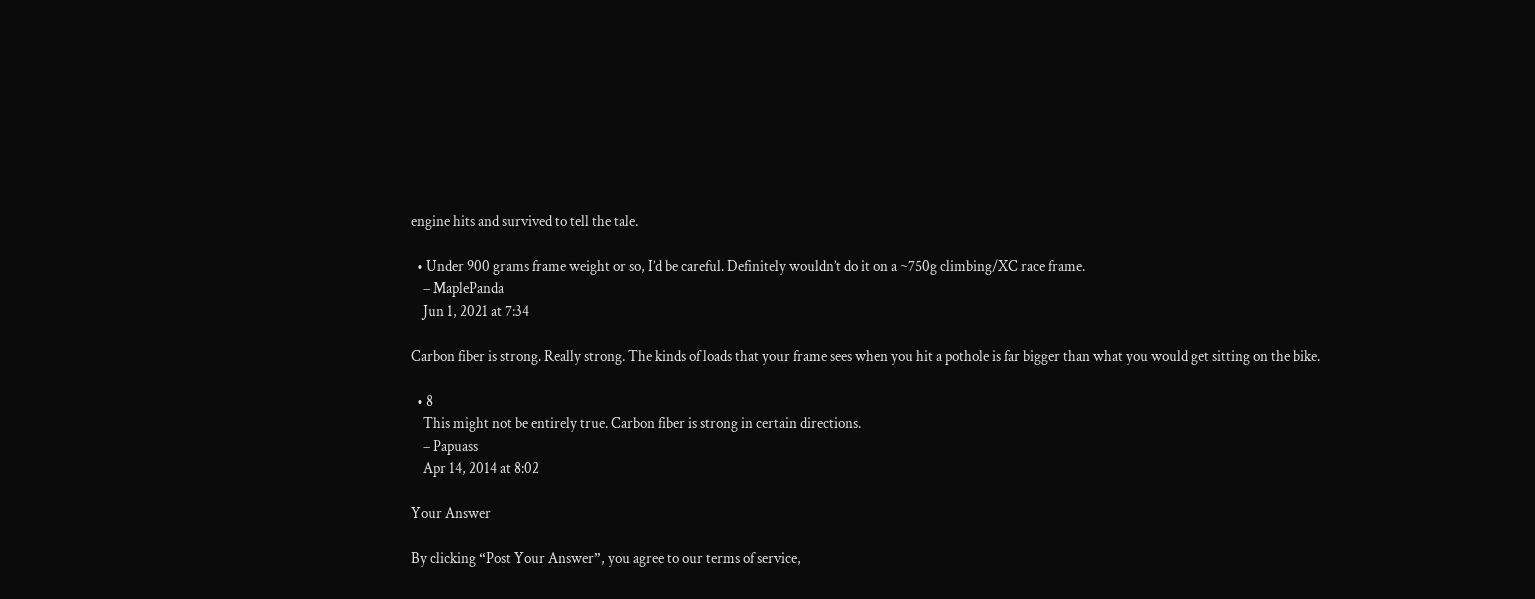engine hits and survived to tell the tale.

  • Under 900 grams frame weight or so, I’d be careful. Definitely wouldn’t do it on a ~750g climbing/XC race frame.
    – MaplePanda
    Jun 1, 2021 at 7:34

Carbon fiber is strong. Really strong. The kinds of loads that your frame sees when you hit a pothole is far bigger than what you would get sitting on the bike.

  • 8
    This might not be entirely true. Carbon fiber is strong in certain directions.
    – Papuass
    Apr 14, 2014 at 8:02

Your Answer

By clicking “Post Your Answer”, you agree to our terms of service,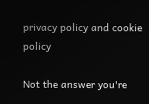privacy policy and cookie policy

Not the answer you're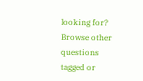looking for? Browse other questions tagged or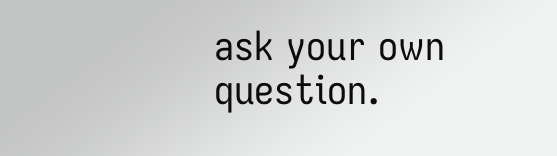ask your own question.